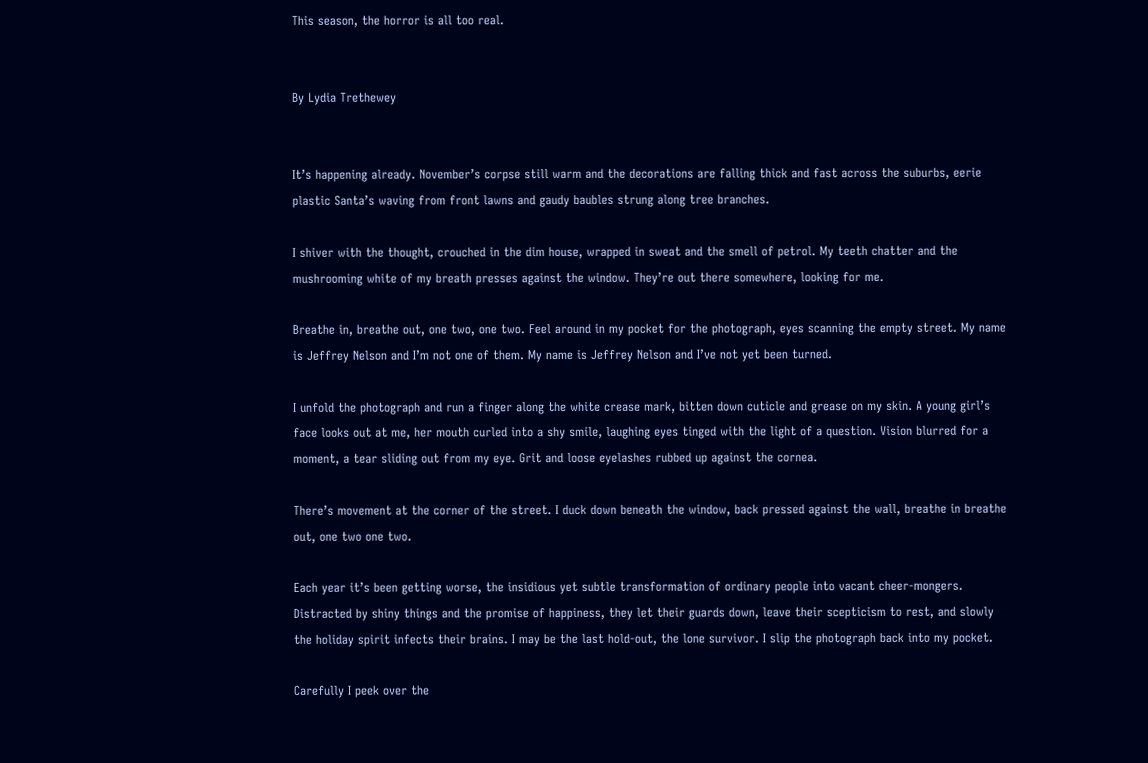This season, the horror is all too real.


By Lydia Trethewey


It’s happening already. November’s corpse still warm and the decorations are falling thick and fast across the suburbs, eerie plastic Santa’s waving from front lawns and gaudy baubles strung along tree branches.

I shiver with the thought, crouched in the dim house, wrapped in sweat and the smell of petrol. My teeth chatter and the mushrooming white of my breath presses against the window. They’re out there somewhere, looking for me.

Breathe in, breathe out, one two, one two. Feel around in my pocket for the photograph, eyes scanning the empty street. My name is Jeffrey Nelson and I’m not one of them. My name is Jeffrey Nelson and I’ve not yet been turned.

I unfold the photograph and run a finger along the white crease mark, bitten down cuticle and grease on my skin. A young girl’s face looks out at me, her mouth curled into a shy smile, laughing eyes tinged with the light of a question. Vision blurred for a moment, a tear sliding out from my eye. Grit and loose eyelashes rubbed up against the cornea.

There’s movement at the corner of the street. I duck down beneath the window, back pressed against the wall, breathe in breathe out, one two one two.

Each year it’s been getting worse, the insidious yet subtle transformation of ordinary people into vacant cheer-mongers. Distracted by shiny things and the promise of happiness, they let their guards down, leave their scepticism to rest, and slowly the holiday spirit infects their brains. I may be the last hold-out, the lone survivor. I slip the photograph back into my pocket.

Carefully I peek over the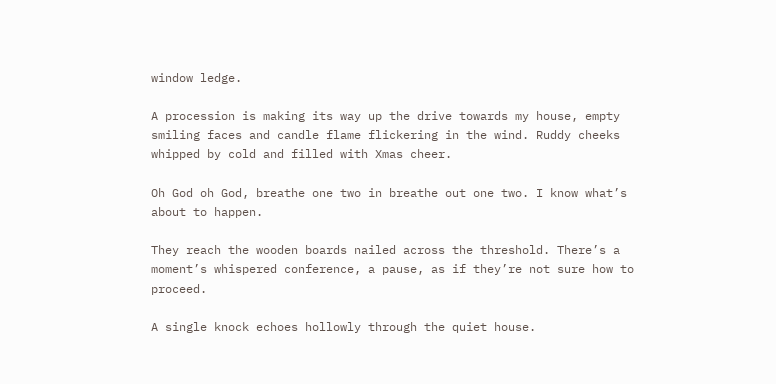window ledge.

A procession is making its way up the drive towards my house, empty smiling faces and candle flame flickering in the wind. Ruddy cheeks whipped by cold and filled with Xmas cheer.

Oh God oh God, breathe one two in breathe out one two. I know what’s about to happen.

They reach the wooden boards nailed across the threshold. There’s a moment’s whispered conference, a pause, as if they’re not sure how to proceed.

A single knock echoes hollowly through the quiet house.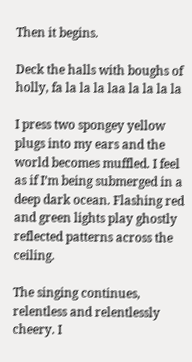Then it begins.

Deck the halls with boughs of holly, fa la la la laa la la la la

I press two spongey yellow plugs into my ears and the world becomes muffled. I feel as if I’m being submerged in a deep dark ocean. Flashing red and green lights play ghostly reflected patterns across the ceiling.

The singing continues, relentless and relentlessly cheery. I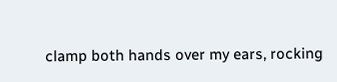clamp both hands over my ears, rocking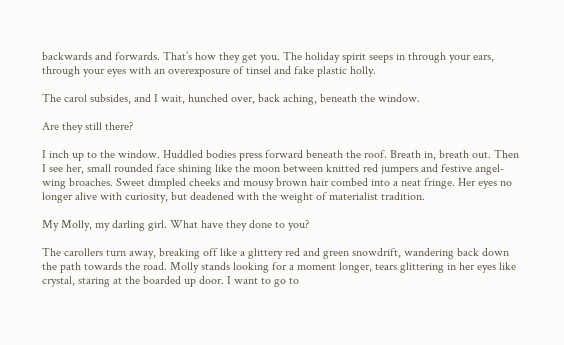backwards and forwards. That’s how they get you. The holiday spirit seeps in through your ears, through your eyes with an overexposure of tinsel and fake plastic holly.

The carol subsides, and I wait, hunched over, back aching, beneath the window.

Are they still there?

I inch up to the window. Huddled bodies press forward beneath the roof. Breath in, breath out. Then I see her, small rounded face shining like the moon between knitted red jumpers and festive angel-wing broaches. Sweet dimpled cheeks and mousy brown hair combed into a neat fringe. Her eyes no longer alive with curiosity, but deadened with the weight of materialist tradition.

My Molly, my darling girl. What have they done to you?

The carollers turn away, breaking off like a glittery red and green snowdrift, wandering back down the path towards the road. Molly stands looking for a moment longer, tears glittering in her eyes like crystal, staring at the boarded up door. I want to go to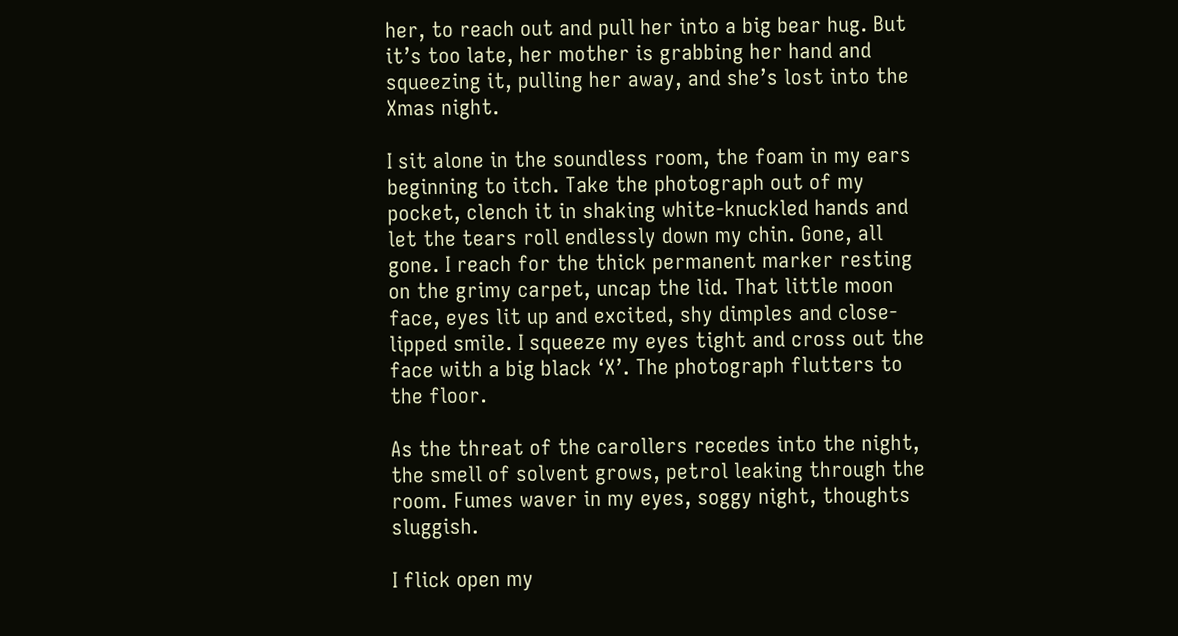her, to reach out and pull her into a big bear hug. But it’s too late, her mother is grabbing her hand and squeezing it, pulling her away, and she’s lost into the Xmas night.

I sit alone in the soundless room, the foam in my ears beginning to itch. Take the photograph out of my pocket, clench it in shaking white-knuckled hands and let the tears roll endlessly down my chin. Gone, all gone. I reach for the thick permanent marker resting on the grimy carpet, uncap the lid. That little moon face, eyes lit up and excited, shy dimples and close-lipped smile. I squeeze my eyes tight and cross out the face with a big black ‘X’. The photograph flutters to the floor.

As the threat of the carollers recedes into the night, the smell of solvent grows, petrol leaking through the room. Fumes waver in my eyes, soggy night, thoughts sluggish.

I flick open my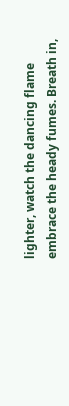lighter, watch the dancing flame embrace the heady fumes. Breath in,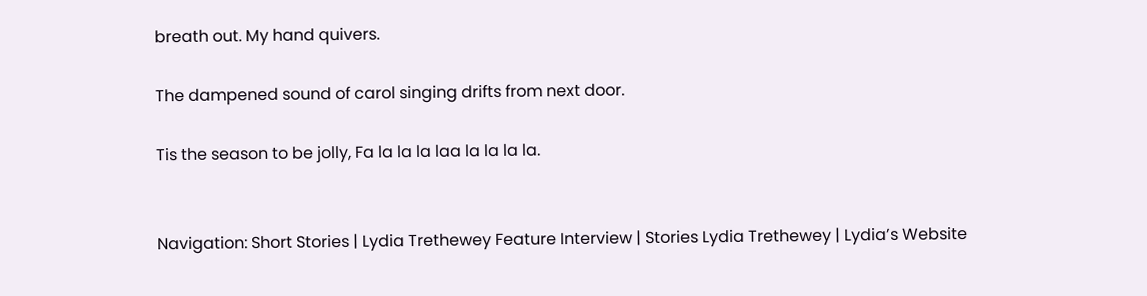breath out. My hand quivers.

The dampened sound of carol singing drifts from next door.

Tis the season to be jolly, Fa la la la laa la la la la.


Navigation: Short Stories | Lydia Trethewey Feature Interview | Stories Lydia Trethewey | Lydia’s Website